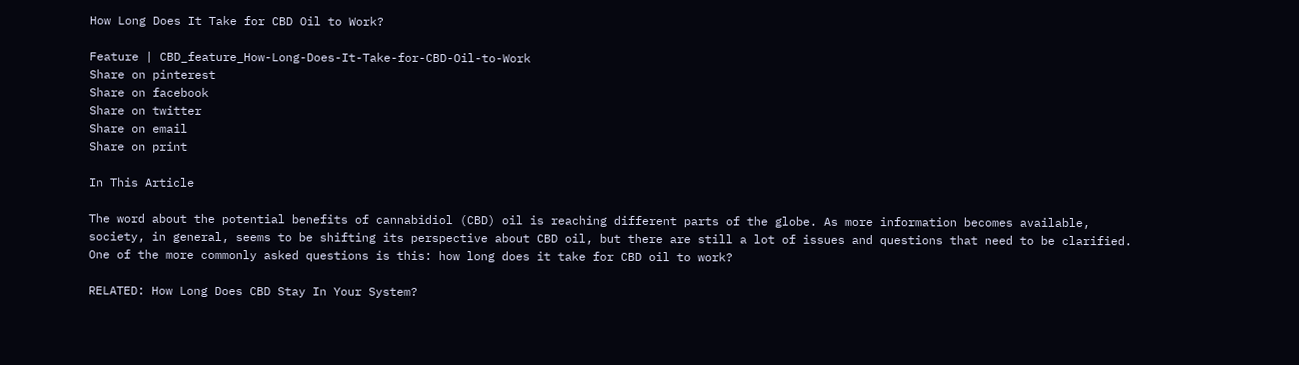How Long Does It Take for CBD Oil to Work?

Feature | CBD_feature_How-Long-Does-It-Take-for-CBD-Oil-to-Work
Share on pinterest
Share on facebook
Share on twitter
Share on email
Share on print

In This Article

The word about the potential benefits of cannabidiol (CBD) oil is reaching different parts of the globe. As more information becomes available, society, in general, seems to be shifting its perspective about CBD oil, but there are still a lot of issues and questions that need to be clarified. One of the more commonly asked questions is this: how long does it take for CBD oil to work?

RELATED: How Long Does CBD Stay In Your System?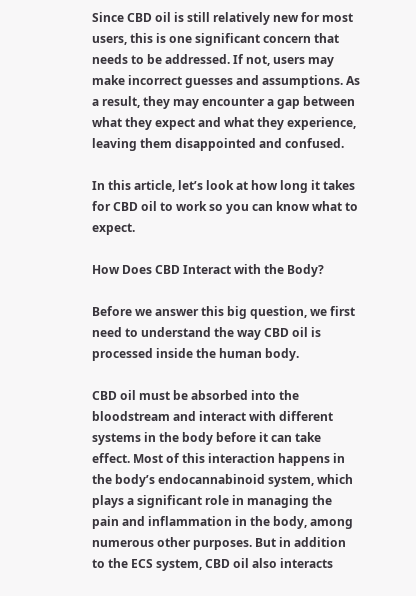Since CBD oil is still relatively new for most users, this is one significant concern that needs to be addressed. If not, users may make incorrect guesses and assumptions. As a result, they may encounter a gap between what they expect and what they experience, leaving them disappointed and confused.

In this article, let’s look at how long it takes for CBD oil to work so you can know what to expect.

How Does CBD Interact with the Body?

Before we answer this big question, we first need to understand the way CBD oil is processed inside the human body.

CBD oil must be absorbed into the bloodstream and interact with different systems in the body before it can take effect. Most of this interaction happens in the body’s endocannabinoid system, which plays a significant role in managing the pain and inflammation in the body, among numerous other purposes. But in addition to the ECS system, CBD oil also interacts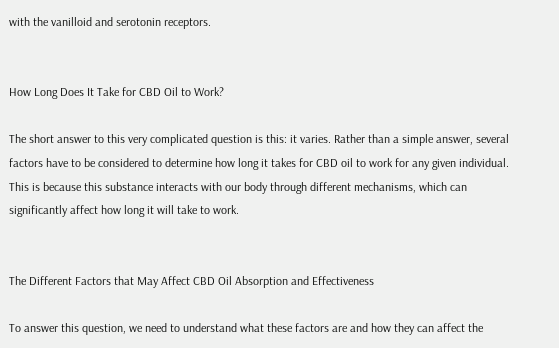with the vanilloid and serotonin receptors.


How Long Does It Take for CBD Oil to Work?

The short answer to this very complicated question is this: it varies. Rather than a simple answer, several factors have to be considered to determine how long it takes for CBD oil to work for any given individual. This is because this substance interacts with our body through different mechanisms, which can significantly affect how long it will take to work.


The Different Factors that May Affect CBD Oil Absorption and Effectiveness

To answer this question, we need to understand what these factors are and how they can affect the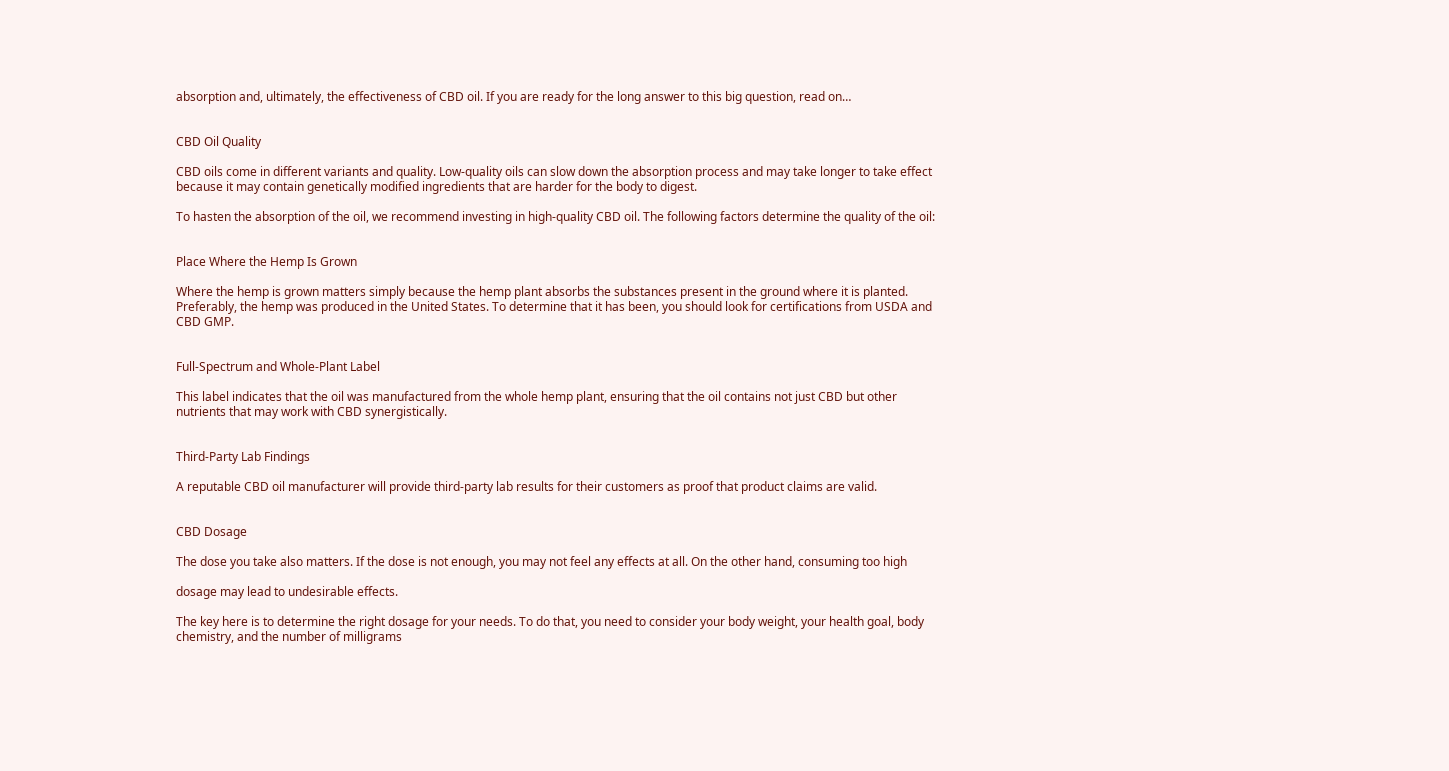absorption and, ultimately, the effectiveness of CBD oil. If you are ready for the long answer to this big question, read on…


CBD Oil Quality

CBD oils come in different variants and quality. Low-quality oils can slow down the absorption process and may take longer to take effect because it may contain genetically modified ingredients that are harder for the body to digest.

To hasten the absorption of the oil, we recommend investing in high-quality CBD oil. The following factors determine the quality of the oil:


Place Where the Hemp Is Grown

Where the hemp is grown matters simply because the hemp plant absorbs the substances present in the ground where it is planted. Preferably, the hemp was produced in the United States. To determine that it has been, you should look for certifications from USDA and CBD GMP.


Full-Spectrum and Whole-Plant Label

This label indicates that the oil was manufactured from the whole hemp plant, ensuring that the oil contains not just CBD but other nutrients that may work with CBD synergistically.


Third-Party Lab Findings

A reputable CBD oil manufacturer will provide third-party lab results for their customers as proof that product claims are valid.


CBD Dosage

The dose you take also matters. If the dose is not enough, you may not feel any effects at all. On the other hand, consuming too high

dosage may lead to undesirable effects.

The key here is to determine the right dosage for your needs. To do that, you need to consider your body weight, your health goal, body chemistry, and the number of milligrams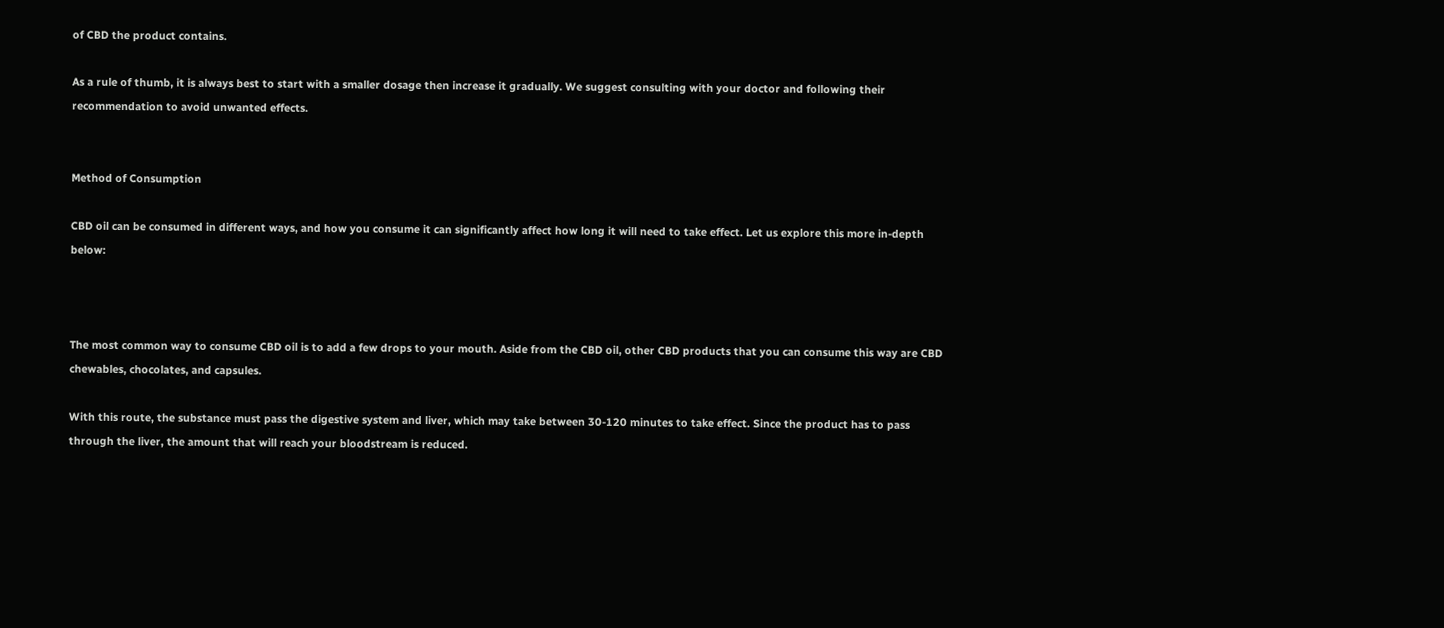of CBD the product contains.

As a rule of thumb, it is always best to start with a smaller dosage then increase it gradually. We suggest consulting with your doctor and following their recommendation to avoid unwanted effects.


Method of Consumption

CBD oil can be consumed in different ways, and how you consume it can significantly affect how long it will need to take effect. Let us explore this more in-depth below:



The most common way to consume CBD oil is to add a few drops to your mouth. Aside from the CBD oil, other CBD products that you can consume this way are CBD chewables, chocolates, and capsules.

With this route, the substance must pass the digestive system and liver, which may take between 30-120 minutes to take effect. Since the product has to pass through the liver, the amount that will reach your bloodstream is reduced.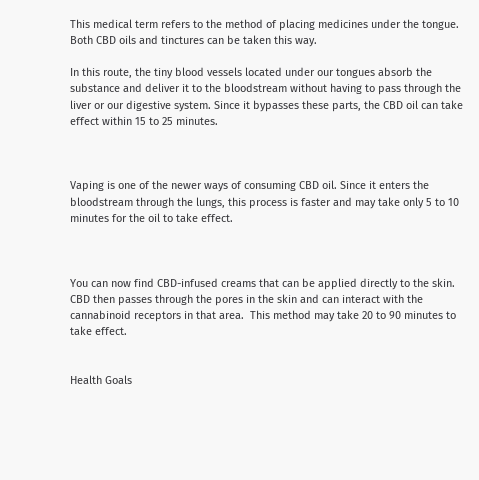This medical term refers to the method of placing medicines under the tongue.  Both CBD oils and tinctures can be taken this way.

In this route, the tiny blood vessels located under our tongues absorb the substance and deliver it to the bloodstream without having to pass through the liver or our digestive system. Since it bypasses these parts, the CBD oil can take effect within 15 to 25 minutes.



Vaping is one of the newer ways of consuming CBD oil. Since it enters the bloodstream through the lungs, this process is faster and may take only 5 to 10 minutes for the oil to take effect.



You can now find CBD-infused creams that can be applied directly to the skin. CBD then passes through the pores in the skin and can interact with the cannabinoid receptors in that area.  This method may take 20 to 90 minutes to take effect.


Health Goals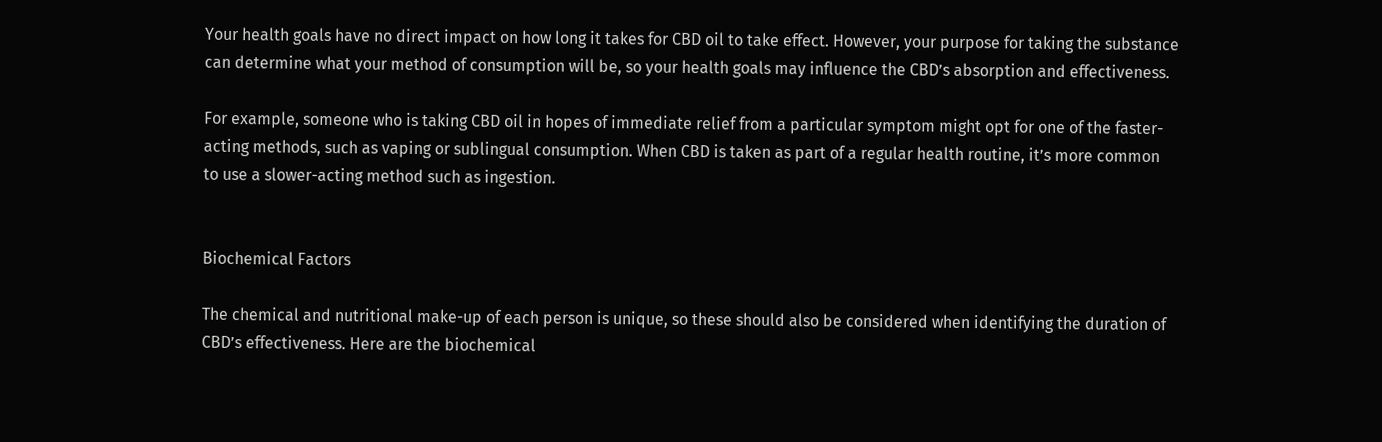Your health goals have no direct impact on how long it takes for CBD oil to take effect. However, your purpose for taking the substance can determine what your method of consumption will be, so your health goals may influence the CBD’s absorption and effectiveness.

For example, someone who is taking CBD oil in hopes of immediate relief from a particular symptom might opt for one of the faster-acting methods, such as vaping or sublingual consumption. When CBD is taken as part of a regular health routine, it’s more common to use a slower-acting method such as ingestion.


Biochemical Factors

The chemical and nutritional make-up of each person is unique, so these should also be considered when identifying the duration of CBD’s effectiveness. Here are the biochemical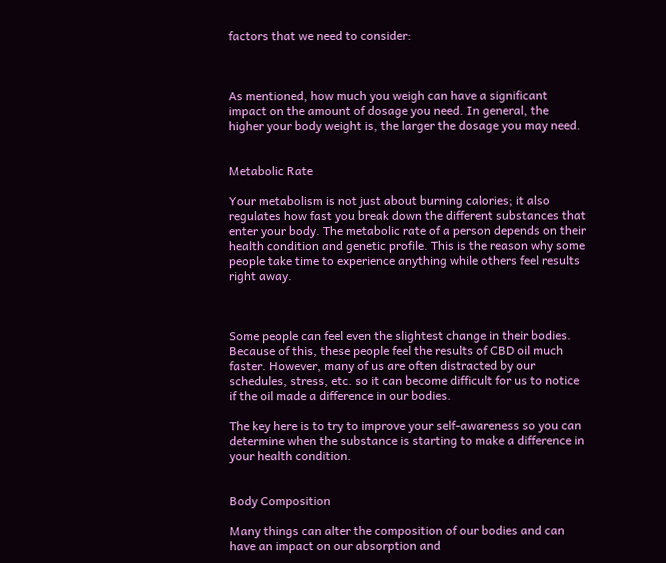factors that we need to consider:



As mentioned, how much you weigh can have a significant impact on the amount of dosage you need. In general, the higher your body weight is, the larger the dosage you may need.


Metabolic Rate

Your metabolism is not just about burning calories; it also regulates how fast you break down the different substances that enter your body. The metabolic rate of a person depends on their health condition and genetic profile. This is the reason why some people take time to experience anything while others feel results right away.



Some people can feel even the slightest change in their bodies. Because of this, these people feel the results of CBD oil much faster. However, many of us are often distracted by our schedules, stress, etc. so it can become difficult for us to notice if the oil made a difference in our bodies.

The key here is to try to improve your self-awareness so you can determine when the substance is starting to make a difference in your health condition.


Body Composition

Many things can alter the composition of our bodies and can have an impact on our absorption and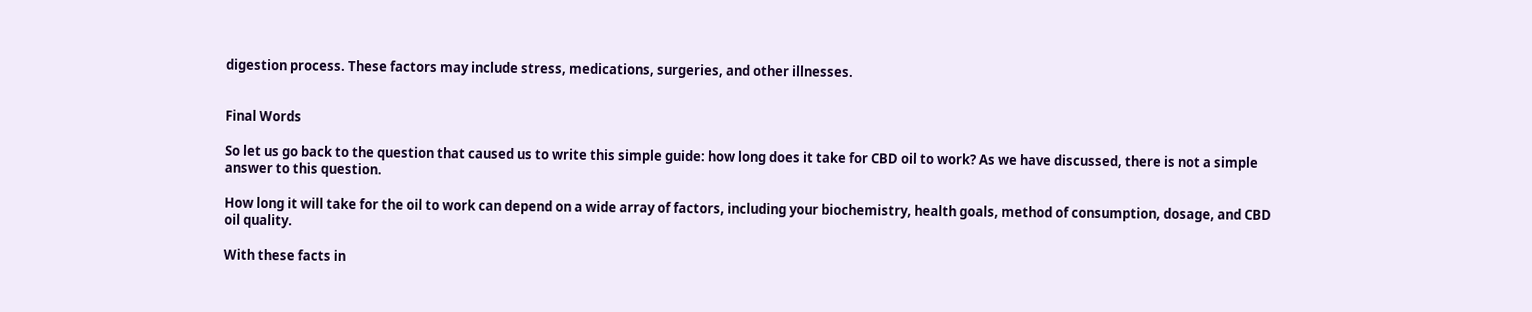digestion process. These factors may include stress, medications, surgeries, and other illnesses.


Final Words

So let us go back to the question that caused us to write this simple guide: how long does it take for CBD oil to work? As we have discussed, there is not a simple answer to this question.

How long it will take for the oil to work can depend on a wide array of factors, including your biochemistry, health goals, method of consumption, dosage, and CBD oil quality.

With these facts in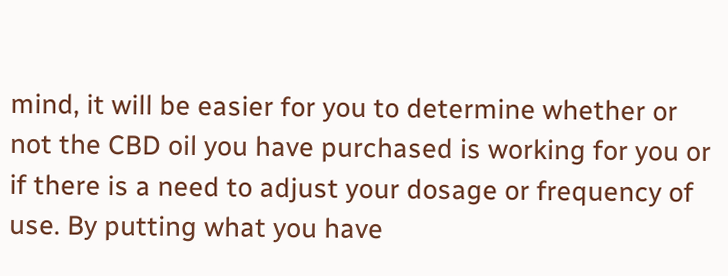mind, it will be easier for you to determine whether or not the CBD oil you have purchased is working for you or if there is a need to adjust your dosage or frequency of use. By putting what you have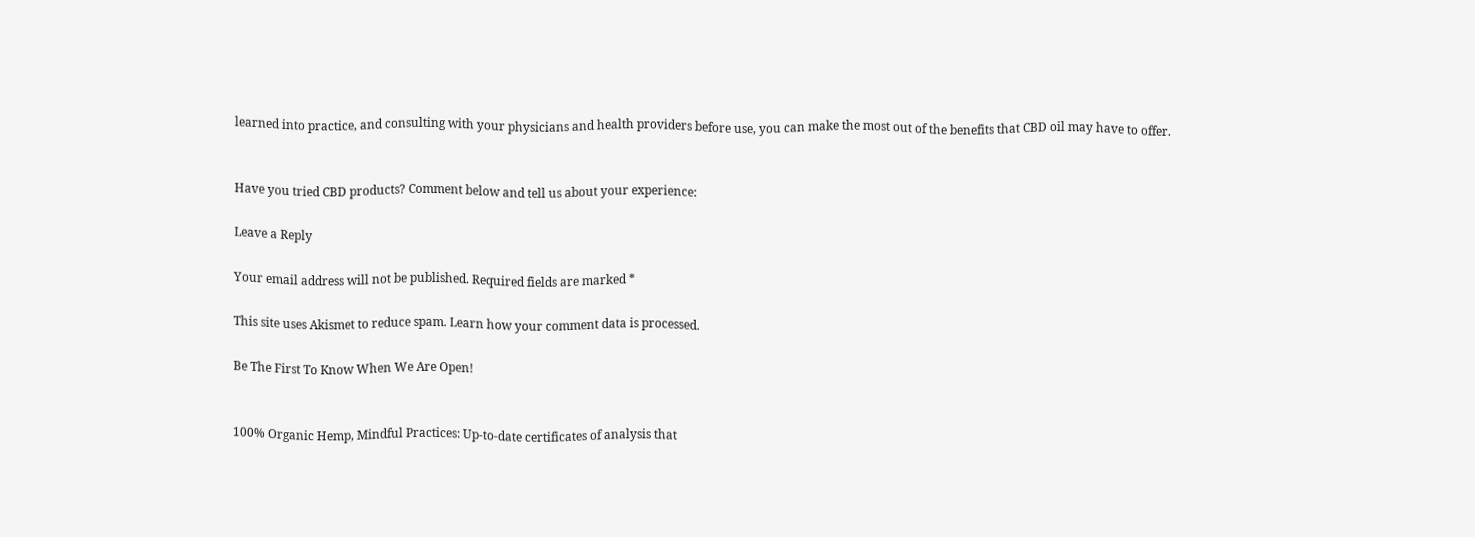learned into practice, and consulting with your physicians and health providers before use, you can make the most out of the benefits that CBD oil may have to offer.


Have you tried CBD products? Comment below and tell us about your experience:

Leave a Reply

Your email address will not be published. Required fields are marked *

This site uses Akismet to reduce spam. Learn how your comment data is processed.

Be The First To Know When We Are Open!


100% Organic Hemp, Mindful Practices: Up-to-date certificates of analysis that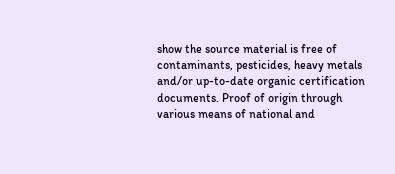show the source material is free of contaminants, pesticides, heavy metals and/or up-to-date organic certification documents. Proof of origin through various means of national and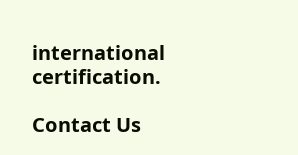international certification.

Contact Us